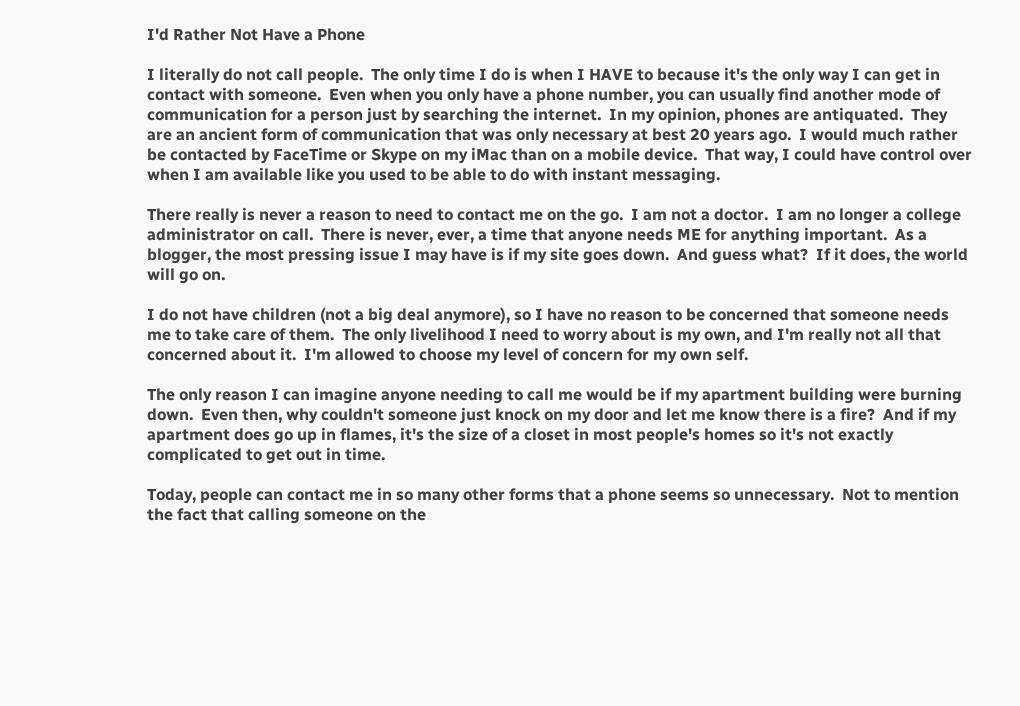I'd Rather Not Have a Phone

I literally do not call people.  The only time I do is when I HAVE to because it's the only way I can get in contact with someone.  Even when you only have a phone number, you can usually find another mode of communication for a person just by searching the internet.  In my opinion, phones are antiquated.  They are an ancient form of communication that was only necessary at best 20 years ago.  I would much rather be contacted by FaceTime or Skype on my iMac than on a mobile device.  That way, I could have control over when I am available like you used to be able to do with instant messaging.

There really is never a reason to need to contact me on the go.  I am not a doctor.  I am no longer a college administrator on call.  There is never, ever, a time that anyone needs ME for anything important.  As a blogger, the most pressing issue I may have is if my site goes down.  And guess what?  If it does, the world will go on.

I do not have children (not a big deal anymore), so I have no reason to be concerned that someone needs me to take care of them.  The only livelihood I need to worry about is my own, and I'm really not all that concerned about it.  I'm allowed to choose my level of concern for my own self.

The only reason I can imagine anyone needing to call me would be if my apartment building were burning down.  Even then, why couldn't someone just knock on my door and let me know there is a fire?  And if my apartment does go up in flames, it's the size of a closet in most people's homes so it's not exactly complicated to get out in time.

Today, people can contact me in so many other forms that a phone seems so unnecessary.  Not to mention the fact that calling someone on the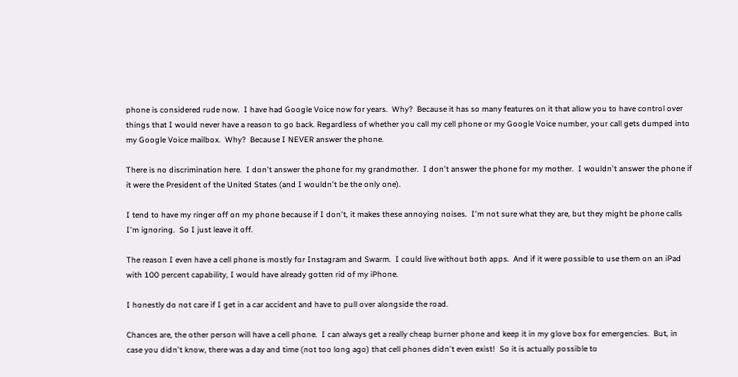phone is considered rude now.  I have had Google Voice now for years.  Why?  Because it has so many features on it that allow you to have control over things that I would never have a reason to go back. Regardless of whether you call my cell phone or my Google Voice number, your call gets dumped into my Google Voice mailbox.  Why?  Because I NEVER answer the phone.

There is no discrimination here.  I don't answer the phone for my grandmother.  I don't answer the phone for my mother.  I wouldn't answer the phone if it were the President of the United States (and I wouldn't be the only one).

I tend to have my ringer off on my phone because if I don't, it makes these annoying noises.  I'm not sure what they are, but they might be phone calls I'm ignoring.  So I just leave it off.

The reason I even have a cell phone is mostly for Instagram and Swarm.  I could live without both apps.  And if it were possible to use them on an iPad with 100 percent capability, I would have already gotten rid of my iPhone.

I honestly do not care if I get in a car accident and have to pull over alongside the road.

Chances are, the other person will have a cell phone.  I can always get a really cheap burner phone and keep it in my glove box for emergencies.  But, in case you didn't know, there was a day and time (not too long ago) that cell phones didn't even exist!  So it is actually possible to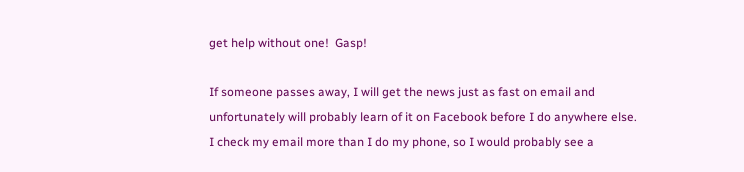get help without one!  Gasp!

If someone passes away, I will get the news just as fast on email and unfortunately will probably learn of it on Facebook before I do anywhere else.  I check my email more than I do my phone, so I would probably see a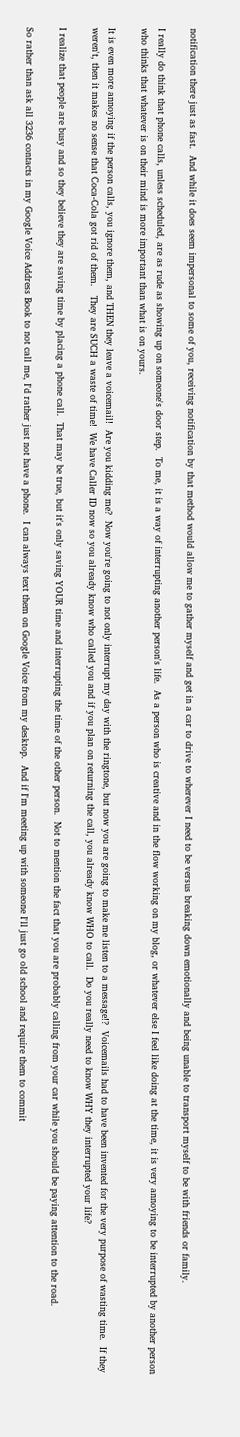notification there just as fast.  And while it does seem impersonal to some of you, receiving notification by that method would allow me to gather myself and get in a car to drive to wherever I need to be versus breaking down emotionally and being unable to transport myself to be with friends or family.

I really do think that phone calls, unless scheduled, are as rude as showing up on someone's door step.  To me, it is a way of interrupting another person's life.  As a person who is creative and in the flow working on my blog, or whatever else I feel like doing at the time, it is very annoying to be interrupted by another person who thinks that whatever is on their mind is more important than what is on yours.

It is even more annoying if the person calls, you ignore them, and THEN they leave a voicemail!  Are you kidding me?  Now you're going to not only interrupt my day with the ringtone, but now you are going to make me listen to a message!?  Voicemails had to have been invented for the very purpose of wasting time.  If they weren't, then it makes no sense that Coca-Cola got rid of them.   They are SUCH a waste of time!  We have Caller ID now so you already know who called you and if you plan on returning the call, you already know WHO to call.  Do you really need to know WHY they interrupted your life?

I realize that people are busy and so they believe they are saving time by placing a phone call.  That may be true, but it's only saving YOUR time and interrupting the time of the other person.  Not to mention the fact that you are probably calling from your car while you should be paying attention to the road.

So rather than ask all 3236 contacts in my Google Voice Address Book to not call me, I'd rather just not have a phone.  I can always text them on Google Voice from my desktop.  And if I'm meeting up with someone I'll just go old school and require them to commit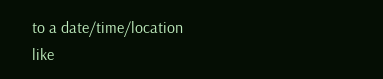to a date/time/location like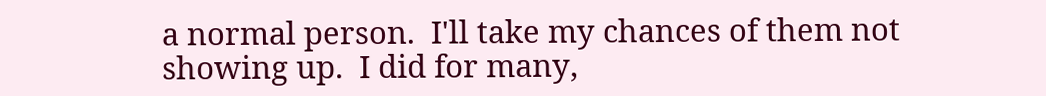a normal person.  I'll take my chances of them not showing up.  I did for many,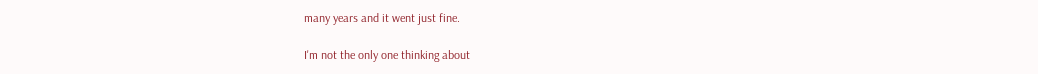many years and it went just fine.

I'm not the only one thinking about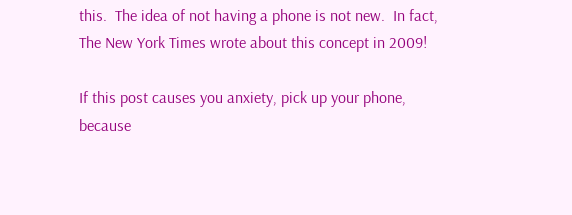this.  The idea of not having a phone is not new.  In fact, The New York Times wrote about this concept in 2009!

If this post causes you anxiety, pick up your phone, because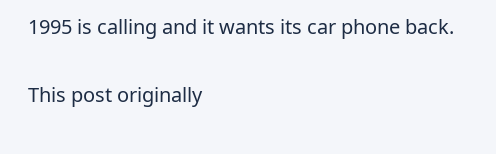1995 is calling and it wants its car phone back.

This post originally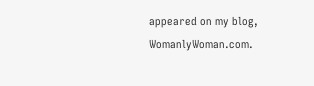appeared on my blog, WomanlyWoman.com.